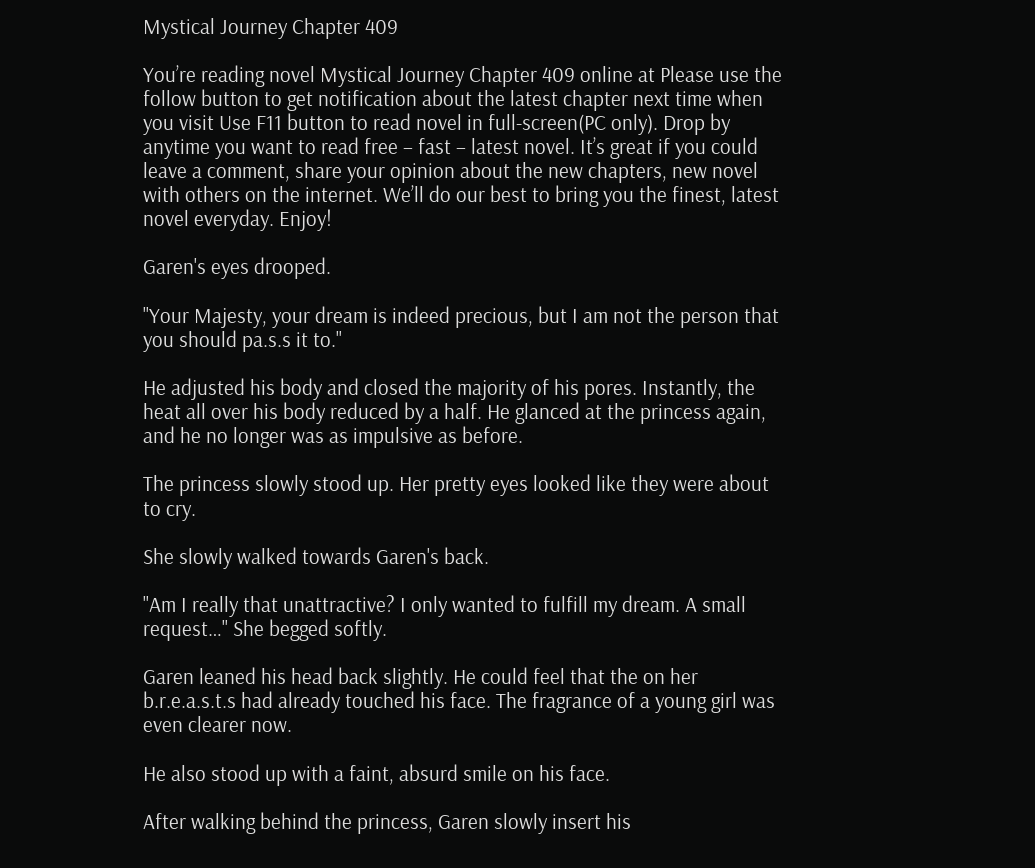Mystical Journey Chapter 409

You’re reading novel Mystical Journey Chapter 409 online at Please use the follow button to get notification about the latest chapter next time when you visit Use F11 button to read novel in full-screen(PC only). Drop by anytime you want to read free – fast – latest novel. It’s great if you could leave a comment, share your opinion about the new chapters, new novel with others on the internet. We’ll do our best to bring you the finest, latest novel everyday. Enjoy!

Garen's eyes drooped.

"Your Majesty, your dream is indeed precious, but I am not the person that you should pa.s.s it to."

He adjusted his body and closed the majority of his pores. Instantly, the heat all over his body reduced by a half. He glanced at the princess again, and he no longer was as impulsive as before.

The princess slowly stood up. Her pretty eyes looked like they were about to cry.

She slowly walked towards Garen's back.

"Am I really that unattractive? I only wanted to fulfill my dream. A small request…" She begged softly.

Garen leaned his head back slightly. He could feel that the on her b.r.e.a.s.t.s had already touched his face. The fragrance of a young girl was even clearer now.

He also stood up with a faint, absurd smile on his face.

After walking behind the princess, Garen slowly insert his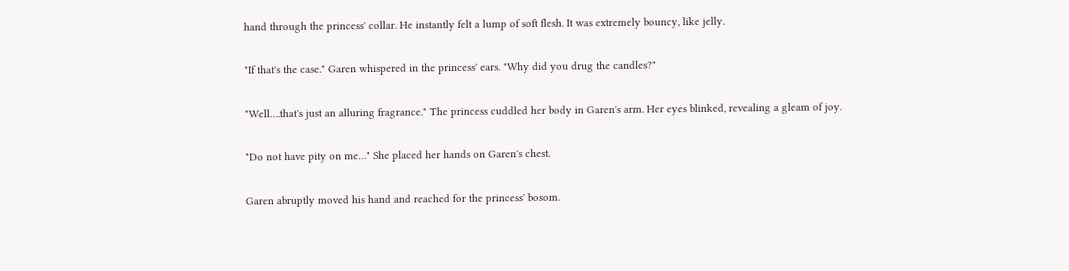hand through the princess' collar. He instantly felt a lump of soft flesh. It was extremely bouncy, like jelly.

"If that's the case." Garen whispered in the princess' ears. "Why did you drug the candles?"

"Well….that's just an alluring fragrance." The princess cuddled her body in Garen's arm. Her eyes blinked, revealing a gleam of joy.

"Do not have pity on me…" She placed her hands on Garen's chest.

Garen abruptly moved his hand and reached for the princess' bosom.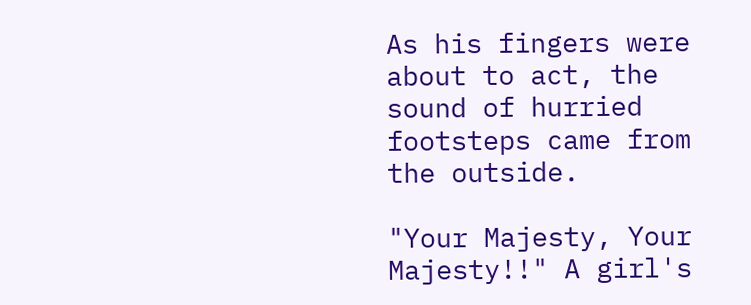As his fingers were about to act, the sound of hurried footsteps came from the outside.

"Your Majesty, Your Majesty!!" A girl's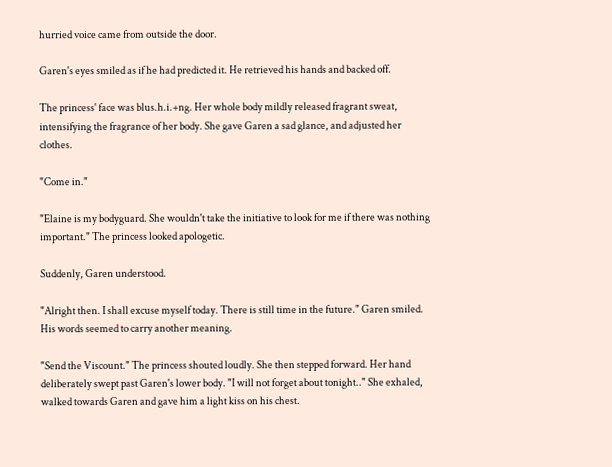hurried voice came from outside the door.

Garen's eyes smiled as if he had predicted it. He retrieved his hands and backed off.

The princess' face was blus.h.i.+ng. Her whole body mildly released fragrant sweat, intensifying the fragrance of her body. She gave Garen a sad glance, and adjusted her clothes.

"Come in."

"Elaine is my bodyguard. She wouldn't take the initiative to look for me if there was nothing important." The princess looked apologetic.

Suddenly, Garen understood.

"Alright then. I shall excuse myself today. There is still time in the future." Garen smiled. His words seemed to carry another meaning.

"Send the Viscount." The princess shouted loudly. She then stepped forward. Her hand deliberately swept past Garen's lower body. "I will not forget about tonight.." She exhaled, walked towards Garen and gave him a light kiss on his chest.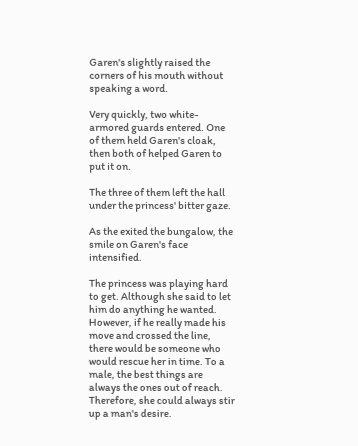Garen's slightly raised the corners of his mouth without speaking a word.

Very quickly, two white-armored guards entered. One of them held Garen's cloak, then both of helped Garen to put it on.

The three of them left the hall under the princess' bitter gaze.

As the exited the bungalow, the smile on Garen's face intensified.

The princess was playing hard to get. Although she said to let him do anything he wanted. However, if he really made his move and crossed the line, there would be someone who would rescue her in time. To a male, the best things are always the ones out of reach. Therefore, she could always stir up a man's desire.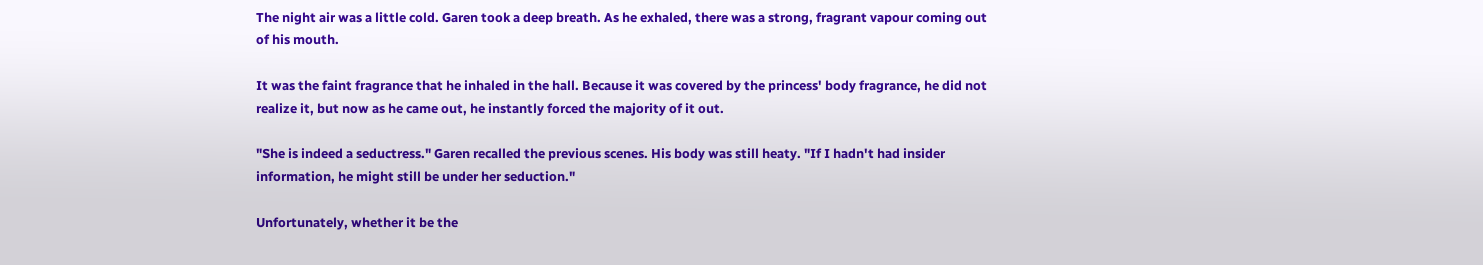The night air was a little cold. Garen took a deep breath. As he exhaled, there was a strong, fragrant vapour coming out of his mouth.

It was the faint fragrance that he inhaled in the hall. Because it was covered by the princess' body fragrance, he did not realize it, but now as he came out, he instantly forced the majority of it out.

"She is indeed a seductress." Garen recalled the previous scenes. His body was still heaty. "If I hadn't had insider information, he might still be under her seduction."

Unfortunately, whether it be the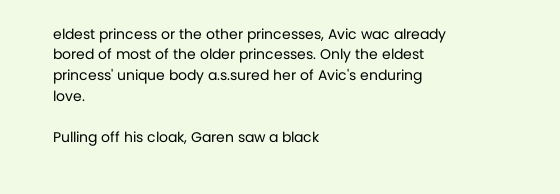eldest princess or the other princesses, Avic wac already bored of most of the older princesses. Only the eldest princess' unique body a.s.sured her of Avic's enduring love.

Pulling off his cloak, Garen saw a black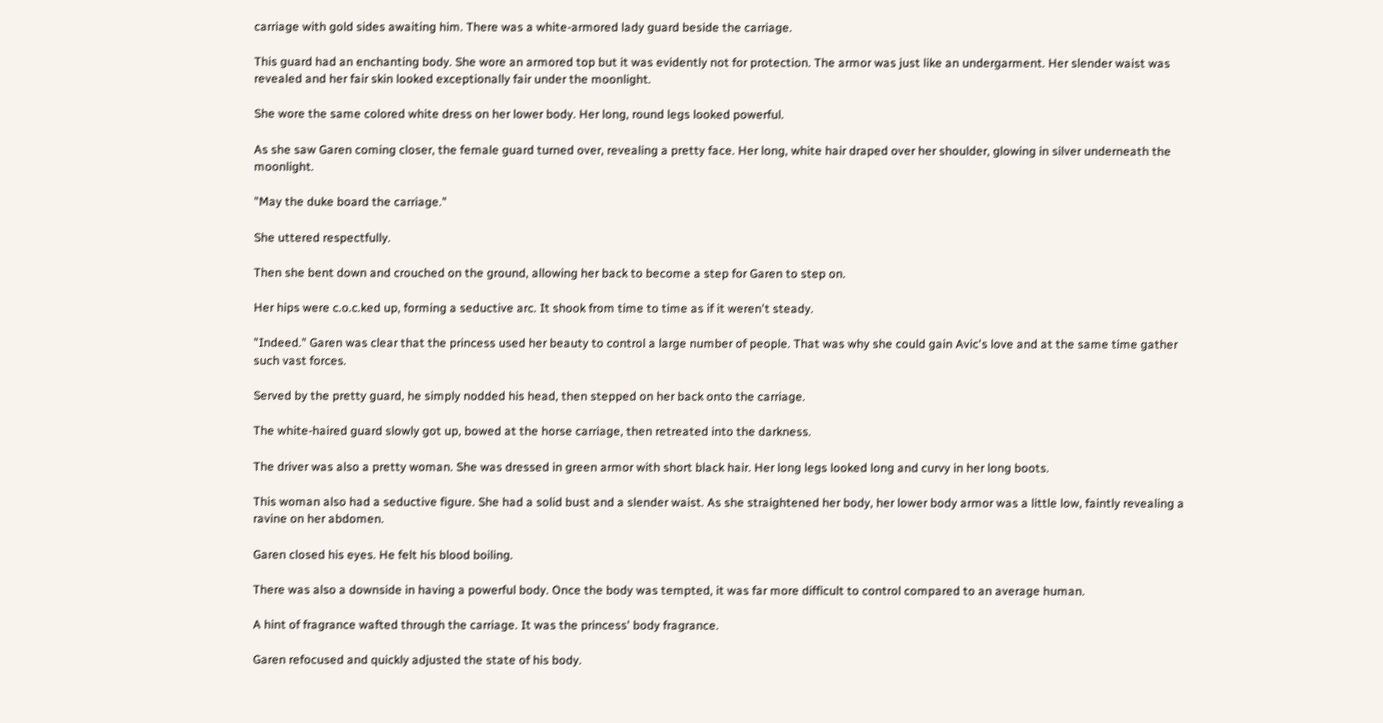carriage with gold sides awaiting him. There was a white-armored lady guard beside the carriage.

This guard had an enchanting body. She wore an armored top but it was evidently not for protection. The armor was just like an undergarment. Her slender waist was revealed and her fair skin looked exceptionally fair under the moonlight.

She wore the same colored white dress on her lower body. Her long, round legs looked powerful.

As she saw Garen coming closer, the female guard turned over, revealing a pretty face. Her long, white hair draped over her shoulder, glowing in silver underneath the moonlight.

"May the duke board the carriage."

She uttered respectfully.

Then she bent down and crouched on the ground, allowing her back to become a step for Garen to step on.

Her hips were c.o.c.ked up, forming a seductive arc. It shook from time to time as if it weren't steady.

"Indeed." Garen was clear that the princess used her beauty to control a large number of people. That was why she could gain Avic's love and at the same time gather such vast forces.

Served by the pretty guard, he simply nodded his head, then stepped on her back onto the carriage.

The white-haired guard slowly got up, bowed at the horse carriage, then retreated into the darkness.

The driver was also a pretty woman. She was dressed in green armor with short black hair. Her long legs looked long and curvy in her long boots.

This woman also had a seductive figure. She had a solid bust and a slender waist. As she straightened her body, her lower body armor was a little low, faintly revealing a ravine on her abdomen.

Garen closed his eyes. He felt his blood boiling.

There was also a downside in having a powerful body. Once the body was tempted, it was far more difficult to control compared to an average human.

A hint of fragrance wafted through the carriage. It was the princess' body fragrance.

Garen refocused and quickly adjusted the state of his body.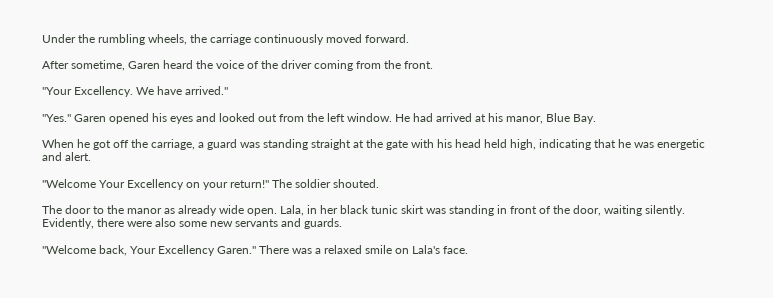Under the rumbling wheels, the carriage continuously moved forward.

After sometime, Garen heard the voice of the driver coming from the front.

"Your Excellency. We have arrived."

"Yes." Garen opened his eyes and looked out from the left window. He had arrived at his manor, Blue Bay.

When he got off the carriage, a guard was standing straight at the gate with his head held high, indicating that he was energetic and alert.

"Welcome Your Excellency on your return!" The soldier shouted.

The door to the manor as already wide open. Lala, in her black tunic skirt was standing in front of the door, waiting silently. Evidently, there were also some new servants and guards.

"Welcome back, Your Excellency Garen." There was a relaxed smile on Lala's face.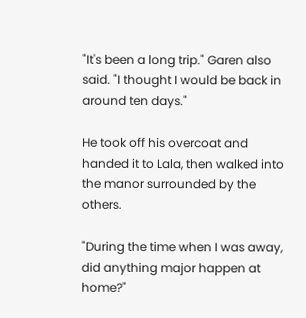"It's been a long trip." Garen also said. "I thought I would be back in around ten days."

He took off his overcoat and handed it to Lala, then walked into the manor surrounded by the others.

"During the time when I was away, did anything major happen at home?"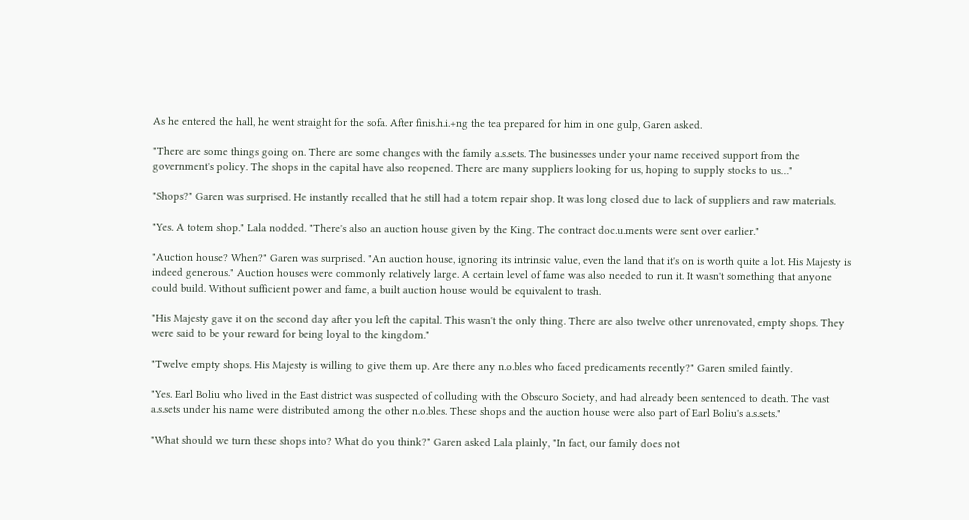As he entered the hall, he went straight for the sofa. After finis.h.i.+ng the tea prepared for him in one gulp, Garen asked.

"There are some things going on. There are some changes with the family a.s.sets. The businesses under your name received support from the government's policy. The shops in the capital have also reopened. There are many suppliers looking for us, hoping to supply stocks to us…"

"Shops?" Garen was surprised. He instantly recalled that he still had a totem repair shop. It was long closed due to lack of suppliers and raw materials.

"Yes. A totem shop." Lala nodded. "There's also an auction house given by the King. The contract doc.u.ments were sent over earlier."

"Auction house? When?" Garen was surprised. "An auction house, ignoring its intrinsic value, even the land that it's on is worth quite a lot. His Majesty is indeed generous." Auction houses were commonly relatively large. A certain level of fame was also needed to run it. It wasn't something that anyone could build. Without sufficient power and fame, a built auction house would be equivalent to trash.

"His Majesty gave it on the second day after you left the capital. This wasn't the only thing. There are also twelve other unrenovated, empty shops. They were said to be your reward for being loyal to the kingdom."

"Twelve empty shops. His Majesty is willing to give them up. Are there any n.o.bles who faced predicaments recently?" Garen smiled faintly.

"Yes. Earl Boliu who lived in the East district was suspected of colluding with the Obscuro Society, and had already been sentenced to death. The vast a.s.sets under his name were distributed among the other n.o.bles. These shops and the auction house were also part of Earl Boliu's a.s.sets."

"What should we turn these shops into? What do you think?" Garen asked Lala plainly, "In fact, our family does not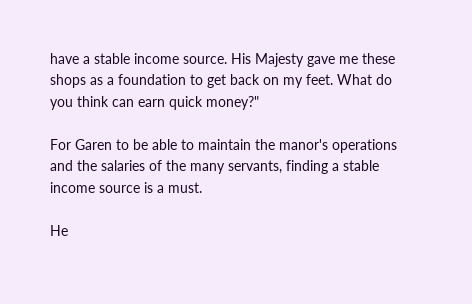have a stable income source. His Majesty gave me these shops as a foundation to get back on my feet. What do you think can earn quick money?"

For Garen to be able to maintain the manor's operations and the salaries of the many servants, finding a stable income source is a must.

He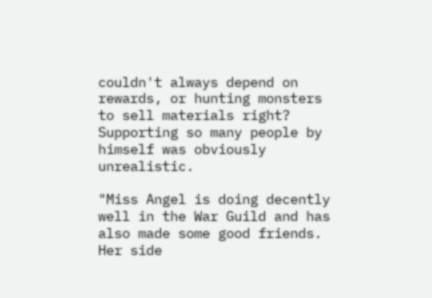couldn't always depend on rewards, or hunting monsters to sell materials right? Supporting so many people by himself was obviously unrealistic.

"Miss Angel is doing decently well in the War Guild and has also made some good friends. Her side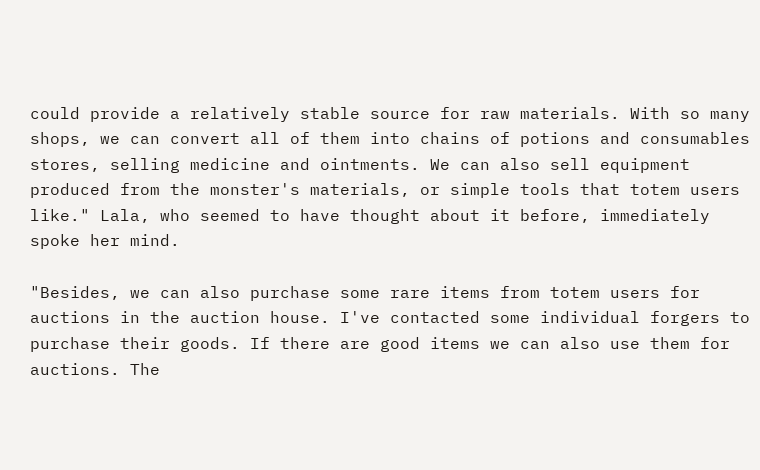could provide a relatively stable source for raw materials. With so many shops, we can convert all of them into chains of potions and consumables stores, selling medicine and ointments. We can also sell equipment produced from the monster's materials, or simple tools that totem users like." Lala, who seemed to have thought about it before, immediately spoke her mind.

"Besides, we can also purchase some rare items from totem users for auctions in the auction house. I've contacted some individual forgers to purchase their goods. If there are good items we can also use them for auctions. The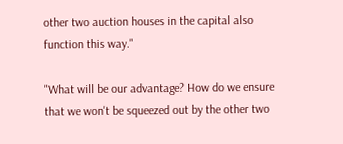other two auction houses in the capital also function this way."

"What will be our advantage? How do we ensure that we won't be squeezed out by the other two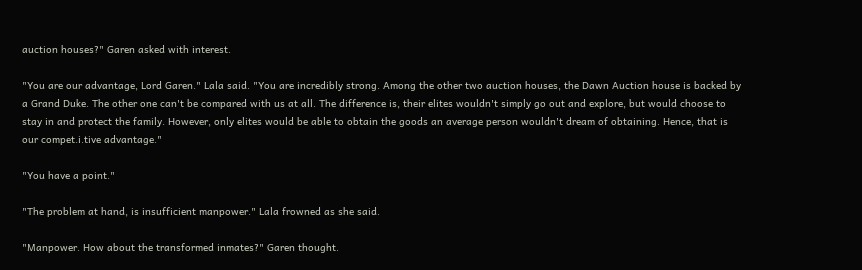auction houses?" Garen asked with interest.

"You are our advantage, Lord Garen." Lala said. "You are incredibly strong. Among the other two auction houses, the Dawn Auction house is backed by a Grand Duke. The other one can't be compared with us at all. The difference is, their elites wouldn't simply go out and explore, but would choose to stay in and protect the family. However, only elites would be able to obtain the goods an average person wouldn't dream of obtaining. Hence, that is our compet.i.tive advantage."

"You have a point."

"The problem at hand, is insufficient manpower." Lala frowned as she said.

"Manpower. How about the transformed inmates?" Garen thought.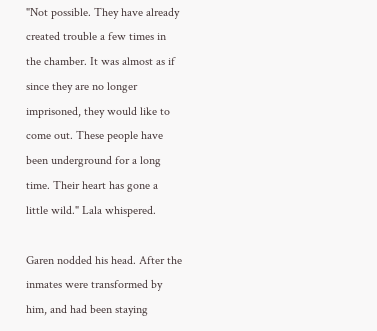"Not possible. They have already created trouble a few times in the chamber. It was almost as if since they are no longer imprisoned, they would like to come out. These people have been underground for a long time. Their heart has gone a little wild." Lala whispered.

Garen nodded his head. After the inmates were transformed by him, and had been staying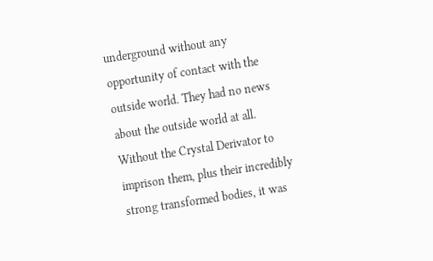underground without any opportunity of contact with the outside world. They had no news about the outside world at all. Without the Crystal Derivator to imprison them, plus their incredibly strong transformed bodies, it was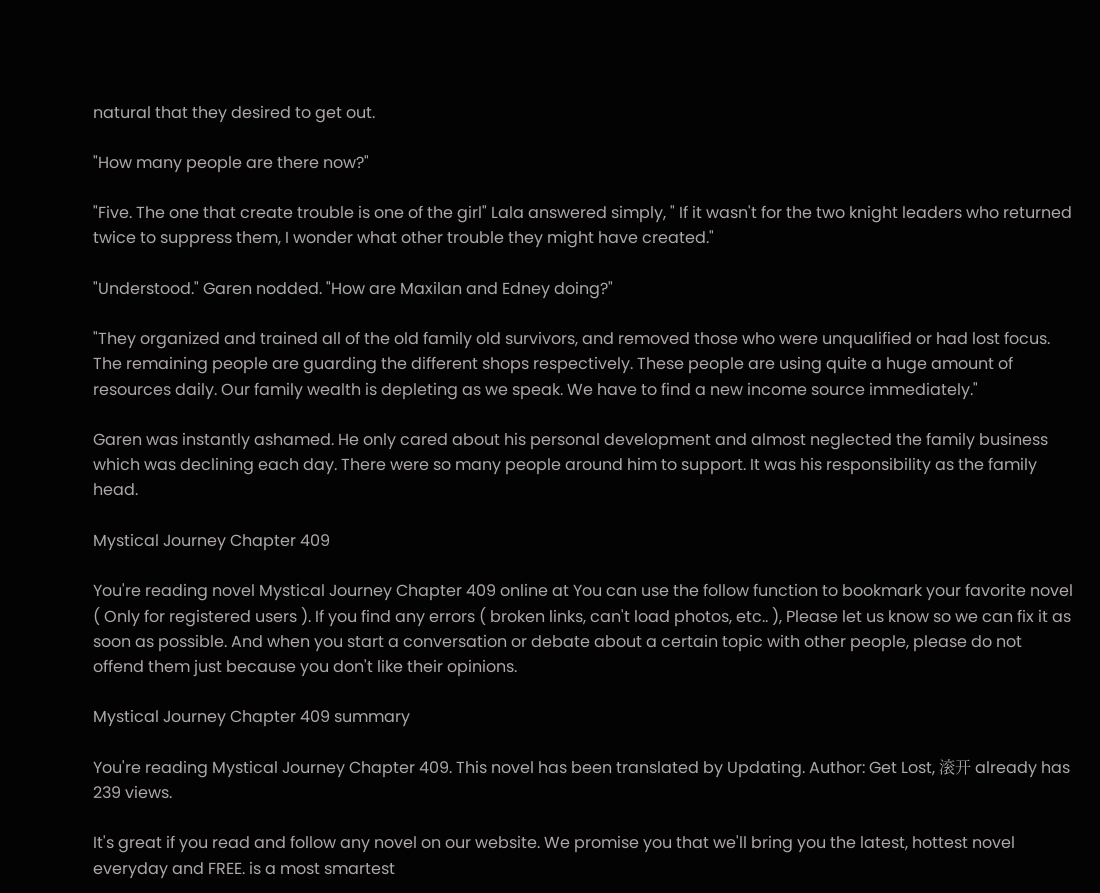natural that they desired to get out.

"How many people are there now?"

"Five. The one that create trouble is one of the girl" Lala answered simply, " If it wasn't for the two knight leaders who returned twice to suppress them, I wonder what other trouble they might have created."

"Understood." Garen nodded. "How are Maxilan and Edney doing?"

"They organized and trained all of the old family old survivors, and removed those who were unqualified or had lost focus. The remaining people are guarding the different shops respectively. These people are using quite a huge amount of resources daily. Our family wealth is depleting as we speak. We have to find a new income source immediately."

Garen was instantly ashamed. He only cared about his personal development and almost neglected the family business which was declining each day. There were so many people around him to support. It was his responsibility as the family head.

Mystical Journey Chapter 409

You're reading novel Mystical Journey Chapter 409 online at You can use the follow function to bookmark your favorite novel ( Only for registered users ). If you find any errors ( broken links, can't load photos, etc.. ), Please let us know so we can fix it as soon as possible. And when you start a conversation or debate about a certain topic with other people, please do not offend them just because you don't like their opinions.

Mystical Journey Chapter 409 summary

You're reading Mystical Journey Chapter 409. This novel has been translated by Updating. Author: Get Lost, 滚开 already has 239 views.

It's great if you read and follow any novel on our website. We promise you that we'll bring you the latest, hottest novel everyday and FREE. is a most smartest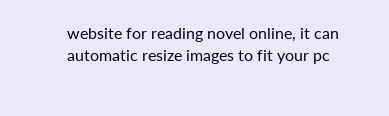website for reading novel online, it can automatic resize images to fit your pc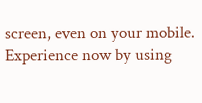screen, even on your mobile. Experience now by using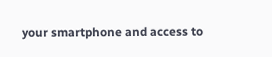your smartphone and access to